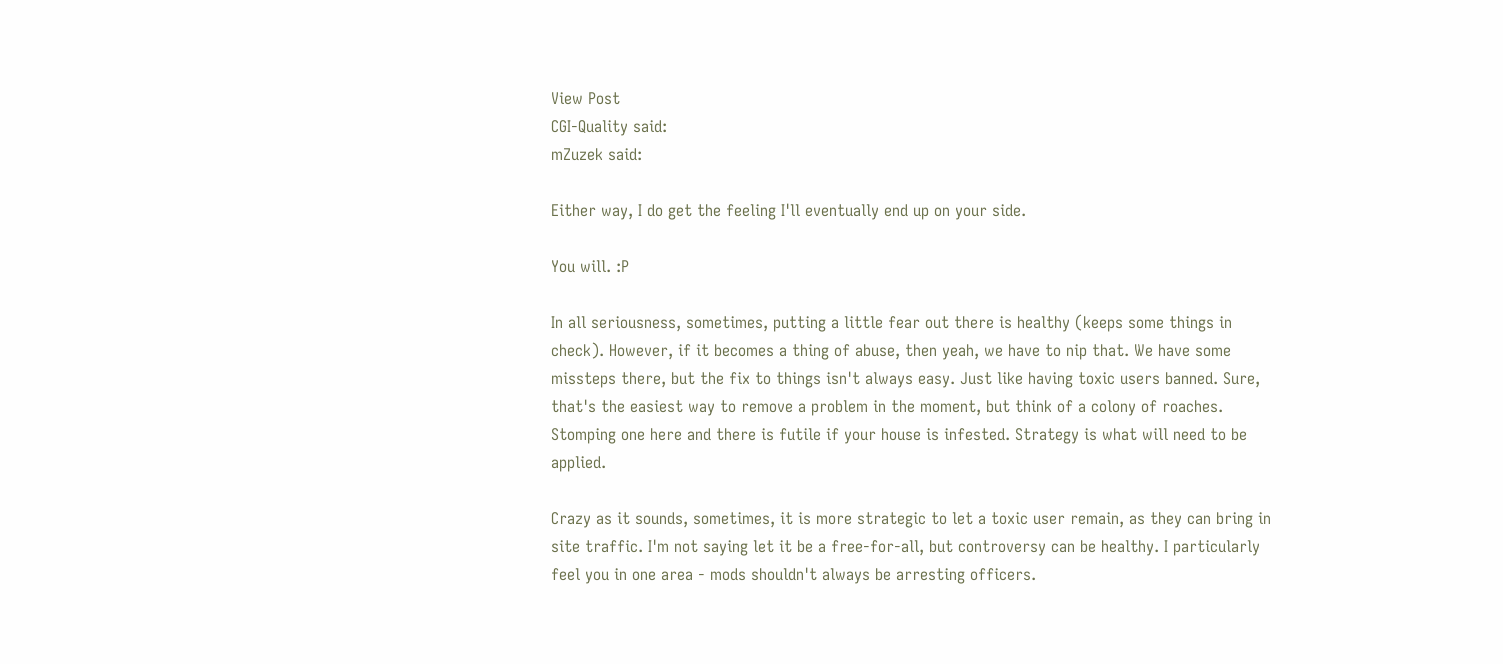View Post
CGI-Quality said:
mZuzek said:

Either way, I do get the feeling I'll eventually end up on your side.

You will. :P

In all seriousness, sometimes, putting a little fear out there is healthy (keeps some things in check). However, if it becomes a thing of abuse, then yeah, we have to nip that. We have some missteps there, but the fix to things isn't always easy. Just like having toxic users banned. Sure, that's the easiest way to remove a problem in the moment, but think of a colony of roaches. Stomping one here and there is futile if your house is infested. Strategy is what will need to be applied.

Crazy as it sounds, sometimes, it is more strategic to let a toxic user remain, as they can bring in site traffic. I'm not saying let it be a free-for-all, but controversy can be healthy. I particularly feel you in one area - mods shouldn't always be arresting officers.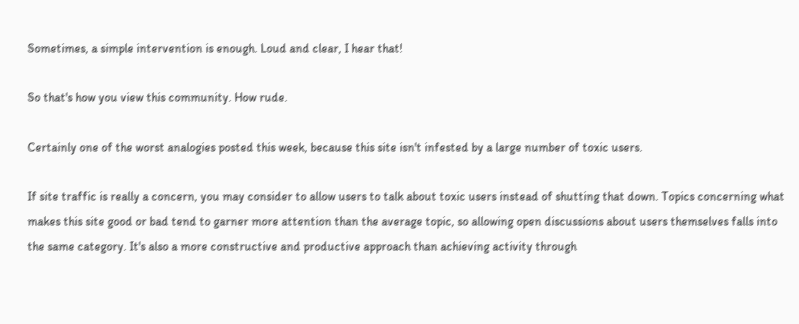Sometimes, a simple intervention is enough. Loud and clear, I hear that!

So that's how you view this community. How rude.

Certainly one of the worst analogies posted this week, because this site isn't infested by a large number of toxic users.

If site traffic is really a concern, you may consider to allow users to talk about toxic users instead of shutting that down. Topics concerning what makes this site good or bad tend to garner more attention than the average topic, so allowing open discussions about users themselves falls into the same category. It's also a more constructive and productive approach than achieving activity through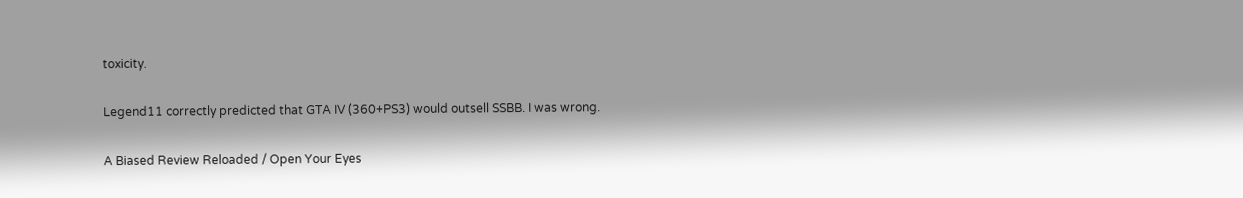toxicity.

Legend11 correctly predicted that GTA IV (360+PS3) would outsell SSBB. I was wrong.

A Biased Review Reloaded / Open Your Eyes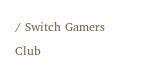/ Switch Gamers Club